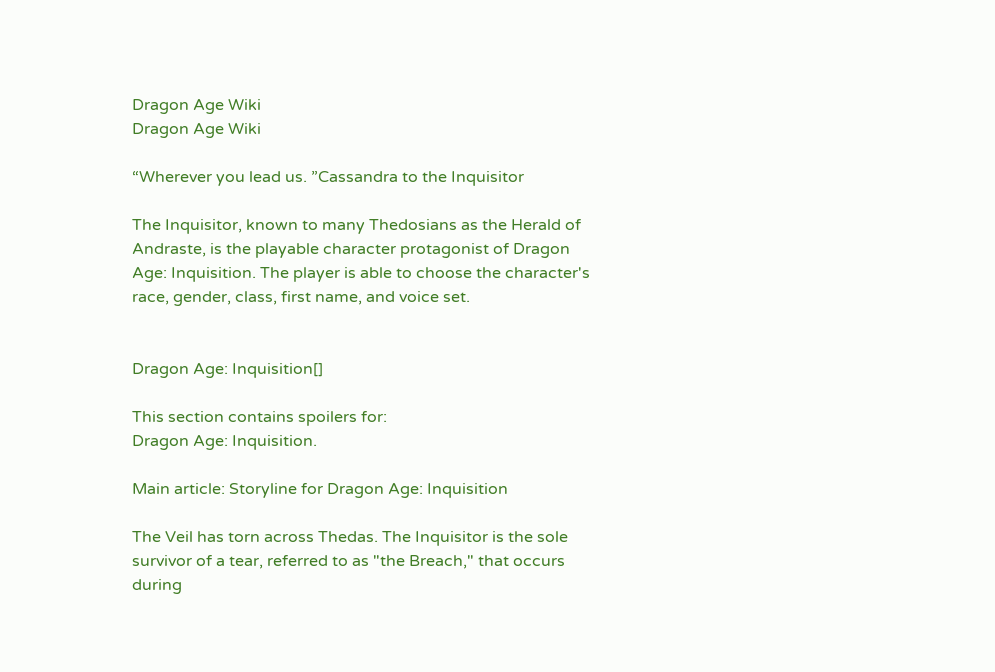Dragon Age Wiki
Dragon Age Wiki

“Wherever you lead us. ”Cassandra to the Inquisitor

The Inquisitor, known to many Thedosians as the Herald of Andraste, is the playable character protagonist of Dragon Age: Inquisition. The player is able to choose the character's race, gender, class, first name, and voice set.


Dragon Age: Inquisition[]

This section contains spoilers for:
Dragon Age: Inquisition.

Main article: Storyline for Dragon Age: Inquisition

The Veil has torn across Thedas. The Inquisitor is the sole survivor of a tear, referred to as "the Breach," that occurs during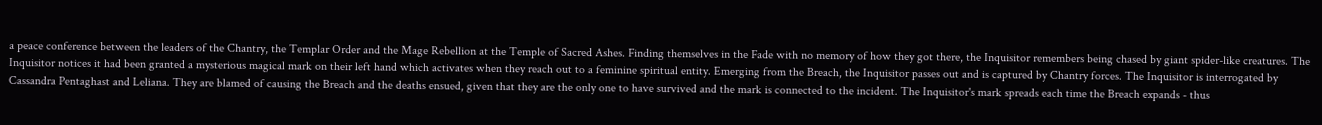a peace conference between the leaders of the Chantry, the Templar Order and the Mage Rebellion at the Temple of Sacred Ashes. Finding themselves in the Fade with no memory of how they got there, the Inquisitor remembers being chased by giant spider-like creatures. The Inquisitor notices it had been granted a mysterious magical mark on their left hand which activates when they reach out to a feminine spiritual entity. Emerging from the Breach, the Inquisitor passes out and is captured by Chantry forces. The Inquisitor is interrogated by Cassandra Pentaghast and Leliana. They are blamed of causing the Breach and the deaths ensued, given that they are the only one to have survived and the mark is connected to the incident. The Inquisitor's mark spreads each time the Breach expands - thus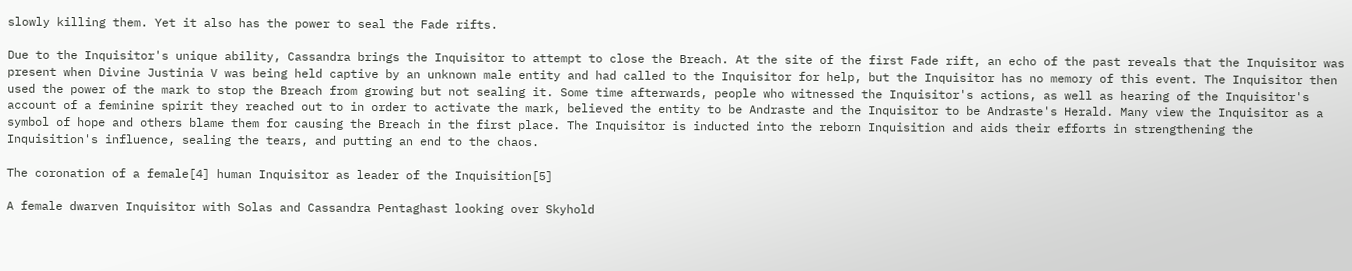slowly killing them. Yet it also has the power to seal the Fade rifts.

Due to the Inquisitor's unique ability, Cassandra brings the Inquisitor to attempt to close the Breach. At the site of the first Fade rift, an echo of the past reveals that the Inquisitor was present when Divine Justinia V was being held captive by an unknown male entity and had called to the Inquisitor for help, but the Inquisitor has no memory of this event. The Inquisitor then used the power of the mark to stop the Breach from growing but not sealing it. Some time afterwards, people who witnessed the Inquisitor's actions, as well as hearing of the Inquisitor's account of a feminine spirit they reached out to in order to activate the mark, believed the entity to be Andraste and the Inquisitor to be Andraste's Herald. Many view the Inquisitor as a symbol of hope and others blame them for causing the Breach in the first place. The Inquisitor is inducted into the reborn Inquisition and aids their efforts in strengthening the Inquisition's influence, sealing the tears, and putting an end to the chaos.

The coronation of a female[4] human Inquisitor as leader of the Inquisition[5]

A female dwarven Inquisitor with Solas and Cassandra Pentaghast looking over Skyhold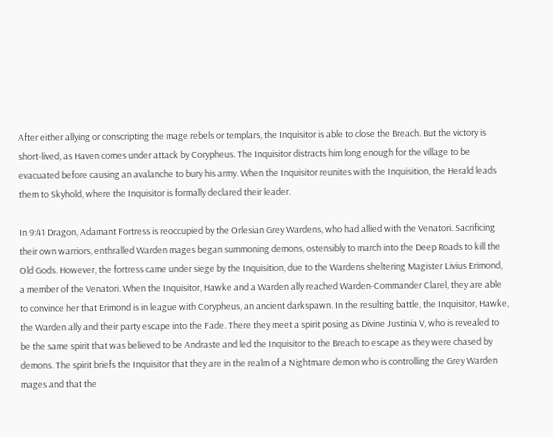After either allying or conscripting the mage rebels or templars, the Inquisitor is able to close the Breach. But the victory is short-lived, as Haven comes under attack by Corypheus. The Inquisitor distracts him long enough for the village to be evacuated before causing an avalanche to bury his army. When the Inquisitor reunites with the Inquisition, the Herald leads them to Skyhold, where the Inquisitor is formally declared their leader.

In 9:41 Dragon, Adamant Fortress is reoccupied by the Orlesian Grey Wardens, who had allied with the Venatori. Sacrificing their own warriors, enthralled Warden mages began summoning demons, ostensibly to march into the Deep Roads to kill the Old Gods. However, the fortress came under siege by the Inquisition, due to the Wardens sheltering Magister Livius Erimond, a member of the Venatori. When the Inquisitor, Hawke and a Warden ally reached Warden-Commander Clarel, they are able to convince her that Erimond is in league with Corypheus, an ancient darkspawn. In the resulting battle, the Inquisitor, Hawke, the Warden ally and their party escape into the Fade. There they meet a spirit posing as Divine Justinia V, who is revealed to be the same spirit that was believed to be Andraste and led the Inquisitor to the Breach to escape as they were chased by demons. The spirit briefs the Inquisitor that they are in the realm of a Nightmare demon who is controlling the Grey Warden mages and that the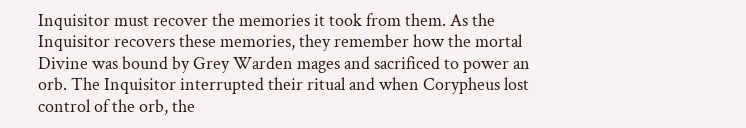Inquisitor must recover the memories it took from them. As the Inquisitor recovers these memories, they remember how the mortal Divine was bound by Grey Warden mages and sacrificed to power an orb. The Inquisitor interrupted their ritual and when Corypheus lost control of the orb, the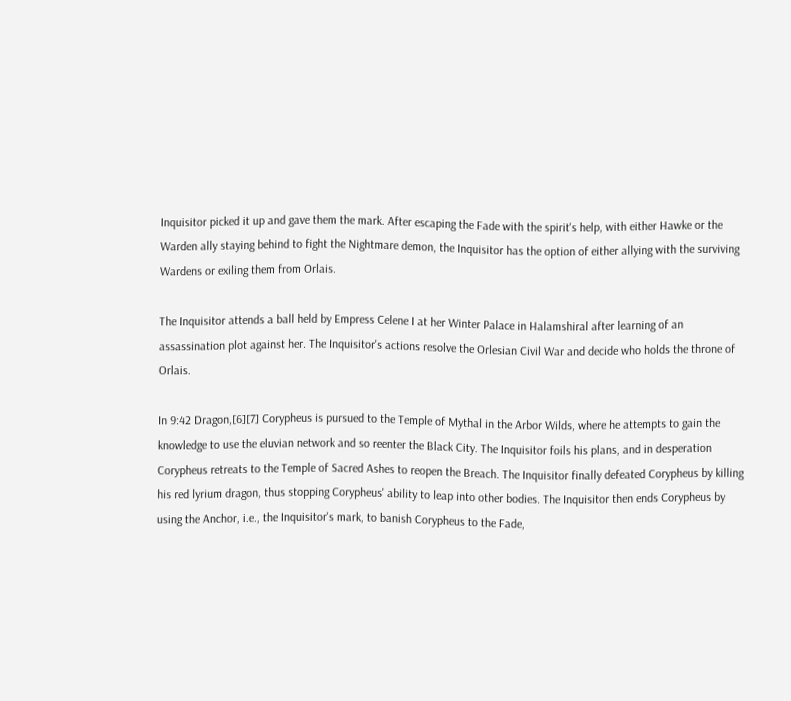Inquisitor picked it up and gave them the mark. After escaping the Fade with the spirit's help, with either Hawke or the Warden ally staying behind to fight the Nightmare demon, the Inquisitor has the option of either allying with the surviving Wardens or exiling them from Orlais.

The Inquisitor attends a ball held by Empress Celene I at her Winter Palace in Halamshiral after learning of an assassination plot against her. The Inquisitor's actions resolve the Orlesian Civil War and decide who holds the throne of Orlais.

In 9:42 Dragon,[6][7] Corypheus is pursued to the Temple of Mythal in the Arbor Wilds, where he attempts to gain the knowledge to use the eluvian network and so reenter the Black City. The Inquisitor foils his plans, and in desperation Corypheus retreats to the Temple of Sacred Ashes to reopen the Breach. The Inquisitor finally defeated Corypheus by killing his red lyrium dragon, thus stopping Corypheus' ability to leap into other bodies. The Inquisitor then ends Corypheus by using the Anchor, i.e., the Inquisitor's mark, to banish Corypheus to the Fade,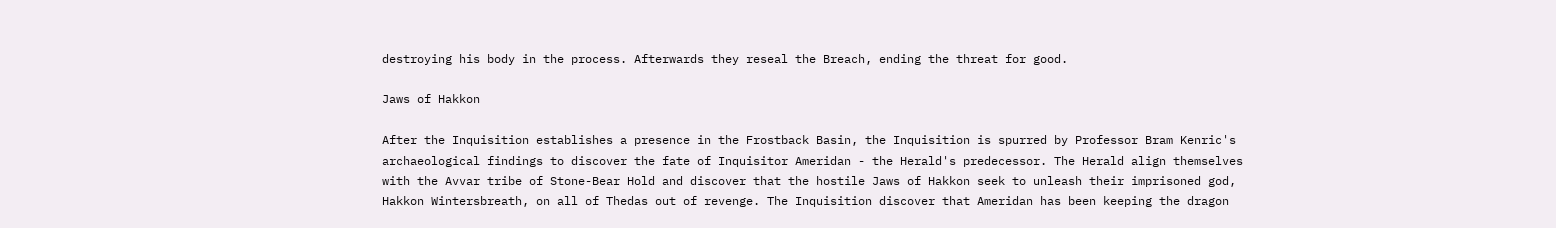destroying his body in the process. Afterwards they reseal the Breach, ending the threat for good.

Jaws of Hakkon

After the Inquisition establishes a presence in the Frostback Basin, the Inquisition is spurred by Professor Bram Kenric's archaeological findings to discover the fate of Inquisitor Ameridan - the Herald's predecessor. The Herald align themselves with the Avvar tribe of Stone-Bear Hold and discover that the hostile Jaws of Hakkon seek to unleash their imprisoned god, Hakkon Wintersbreath, on all of Thedas out of revenge. The Inquisition discover that Ameridan has been keeping the dragon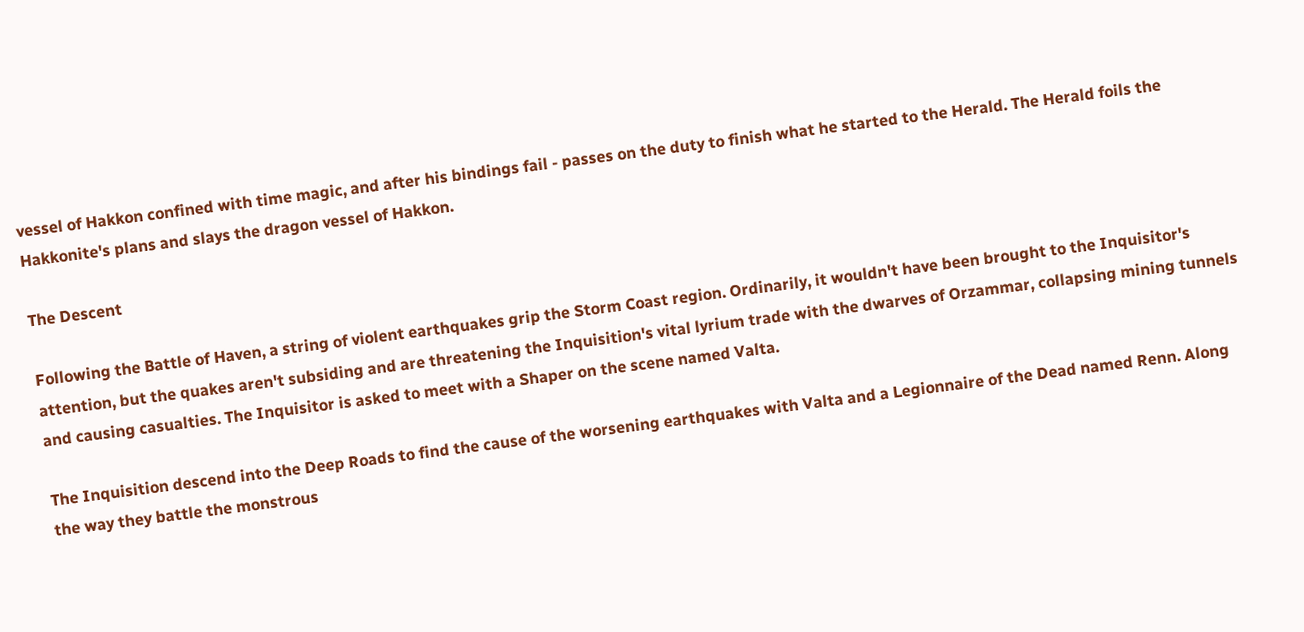vessel of Hakkon confined with time magic, and after his bindings fail - passes on the duty to finish what he started to the Herald. The Herald foils the Hakkonite's plans and slays the dragon vessel of Hakkon.

The Descent

Following the Battle of Haven, a string of violent earthquakes grip the Storm Coast region. Ordinarily, it wouldn't have been brought to the Inquisitor's attention, but the quakes aren't subsiding and are threatening the Inquisition's vital lyrium trade with the dwarves of Orzammar, collapsing mining tunnels and causing casualties. The Inquisitor is asked to meet with a Shaper on the scene named Valta.

The Inquisition descend into the Deep Roads to find the cause of the worsening earthquakes with Valta and a Legionnaire of the Dead named Renn. Along the way they battle the monstrous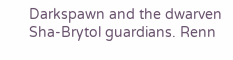Darkspawn and the dwarven Sha-Brytol guardians. Renn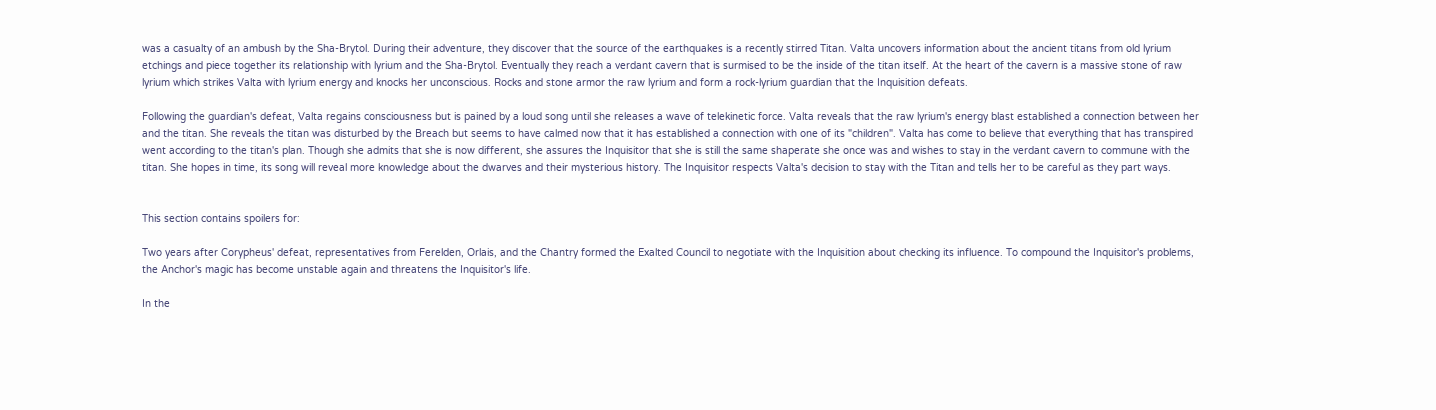was a casualty of an ambush by the Sha-Brytol. During their adventure, they discover that the source of the earthquakes is a recently stirred Titan. Valta uncovers information about the ancient titans from old lyrium etchings and piece together its relationship with lyrium and the Sha-Brytol. Eventually they reach a verdant cavern that is surmised to be the inside of the titan itself. At the heart of the cavern is a massive stone of raw lyrium which strikes Valta with lyrium energy and knocks her unconscious. Rocks and stone armor the raw lyrium and form a rock-lyrium guardian that the Inquisition defeats.

Following the guardian's defeat, Valta regains consciousness but is pained by a loud song until she releases a wave of telekinetic force. Valta reveals that the raw lyrium's energy blast established a connection between her and the titan. She reveals the titan was disturbed by the Breach but seems to have calmed now that it has established a connection with one of its "children". Valta has come to believe that everything that has transpired went according to the titan's plan. Though she admits that she is now different, she assures the Inquisitor that she is still the same shaperate she once was and wishes to stay in the verdant cavern to commune with the titan. She hopes in time, its song will reveal more knowledge about the dwarves and their mysterious history. The Inquisitor respects Valta's decision to stay with the Titan and tells her to be careful as they part ways.


This section contains spoilers for:

Two years after Corypheus' defeat, representatives from Ferelden, Orlais, and the Chantry formed the Exalted Council to negotiate with the Inquisition about checking its influence. To compound the Inquisitor's problems, the Anchor's magic has become unstable again and threatens the Inquisitor's life.

In the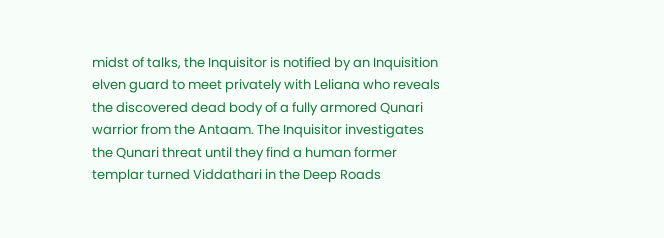midst of talks, the Inquisitor is notified by an Inquisition elven guard to meet privately with Leliana who reveals the discovered dead body of a fully armored Qunari warrior from the Antaam. The Inquisitor investigates the Qunari threat until they find a human former templar turned Viddathari in the Deep Roads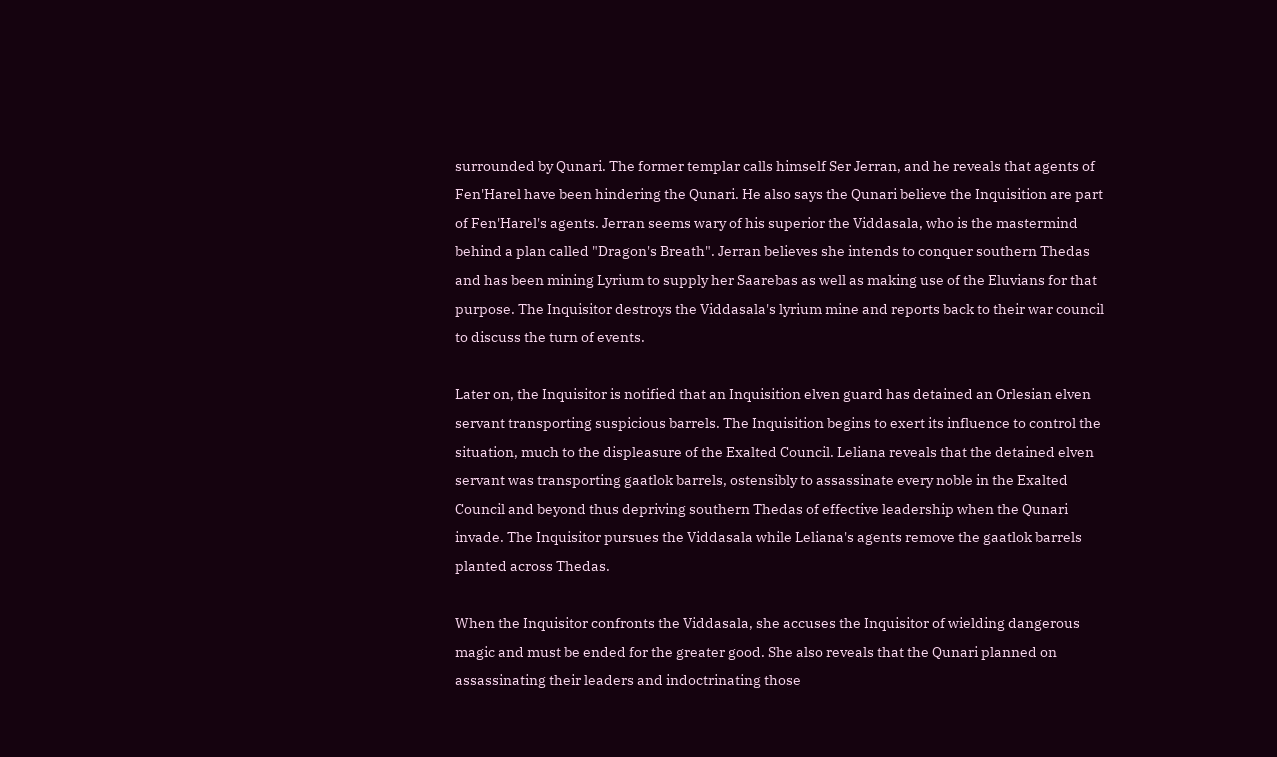surrounded by Qunari. The former templar calls himself Ser Jerran, and he reveals that agents of Fen'Harel have been hindering the Qunari. He also says the Qunari believe the Inquisition are part of Fen'Harel's agents. Jerran seems wary of his superior the Viddasala, who is the mastermind behind a plan called "Dragon's Breath". Jerran believes she intends to conquer southern Thedas and has been mining Lyrium to supply her Saarebas as well as making use of the Eluvians for that purpose. The Inquisitor destroys the Viddasala's lyrium mine and reports back to their war council to discuss the turn of events.

Later on, the Inquisitor is notified that an Inquisition elven guard has detained an Orlesian elven servant transporting suspicious barrels. The Inquisition begins to exert its influence to control the situation, much to the displeasure of the Exalted Council. Leliana reveals that the detained elven servant was transporting gaatlok barrels, ostensibly to assassinate every noble in the Exalted Council and beyond thus depriving southern Thedas of effective leadership when the Qunari invade. The Inquisitor pursues the Viddasala while Leliana's agents remove the gaatlok barrels planted across Thedas.

When the Inquisitor confronts the Viddasala, she accuses the Inquisitor of wielding dangerous magic and must be ended for the greater good. She also reveals that the Qunari planned on assassinating their leaders and indoctrinating those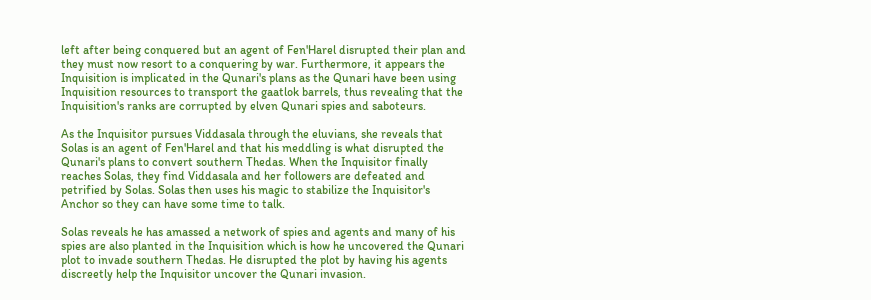left after being conquered but an agent of Fen'Harel disrupted their plan and they must now resort to a conquering by war. Furthermore, it appears the Inquisition is implicated in the Qunari's plans as the Qunari have been using Inquisition resources to transport the gaatlok barrels, thus revealing that the Inquisition's ranks are corrupted by elven Qunari spies and saboteurs.

As the Inquisitor pursues Viddasala through the eluvians, she reveals that Solas is an agent of Fen'Harel and that his meddling is what disrupted the Qunari's plans to convert southern Thedas. When the Inquisitor finally reaches Solas, they find Viddasala and her followers are defeated and petrified by Solas. Solas then uses his magic to stabilize the Inquisitor's Anchor so they can have some time to talk.

Solas reveals he has amassed a network of spies and agents and many of his spies are also planted in the Inquisition which is how he uncovered the Qunari plot to invade southern Thedas. He disrupted the plot by having his agents discreetly help the Inquisitor uncover the Qunari invasion.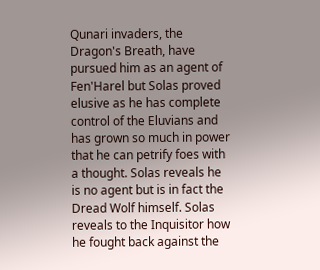Qunari invaders, the Dragon's Breath, have pursued him as an agent of Fen'Harel but Solas proved elusive as he has complete control of the Eluvians and has grown so much in power that he can petrify foes with a thought. Solas reveals he is no agent but is in fact the Dread Wolf himself. Solas reveals to the Inquisitor how he fought back against the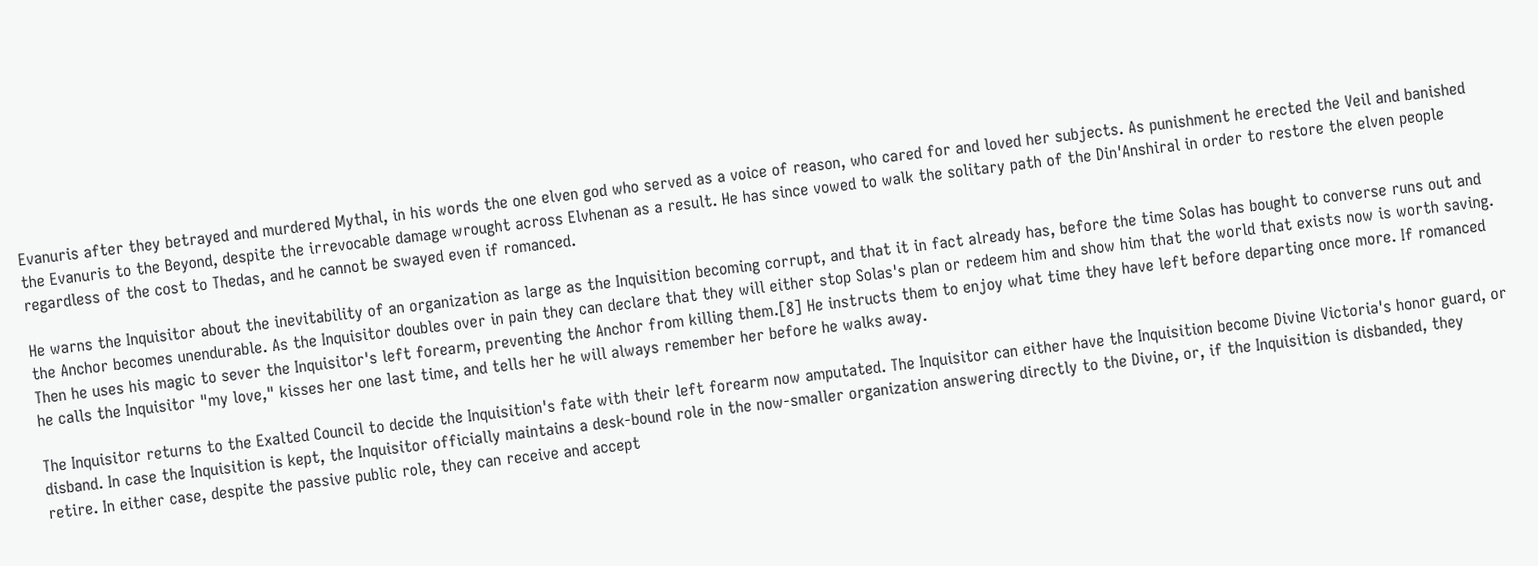Evanuris after they betrayed and murdered Mythal, in his words the one elven god who served as a voice of reason, who cared for and loved her subjects. As punishment he erected the Veil and banished the Evanuris to the Beyond, despite the irrevocable damage wrought across Elvhenan as a result. He has since vowed to walk the solitary path of the Din'Anshiral in order to restore the elven people regardless of the cost to Thedas, and he cannot be swayed even if romanced.

He warns the Inquisitor about the inevitability of an organization as large as the Inquisition becoming corrupt, and that it in fact already has, before the time Solas has bought to converse runs out and the Anchor becomes unendurable. As the Inquisitor doubles over in pain they can declare that they will either stop Solas's plan or redeem him and show him that the world that exists now is worth saving. Then he uses his magic to sever the Inquisitor's left forearm, preventing the Anchor from killing them.[8] He instructs them to enjoy what time they have left before departing once more. If romanced he calls the Inquisitor "my love," kisses her one last time, and tells her he will always remember her before he walks away.

The Inquisitor returns to the Exalted Council to decide the Inquisition's fate with their left forearm now amputated. The Inquisitor can either have the Inquisition become Divine Victoria's honor guard, or disband. In case the Inquisition is kept, the Inquisitor officially maintains a desk-bound role in the now-smaller organization answering directly to the Divine, or, if the Inquisition is disbanded, they retire. In either case, despite the passive public role, they can receive and accept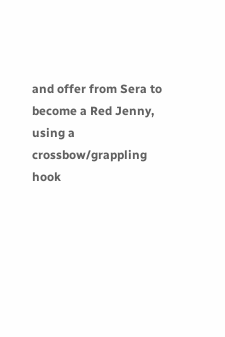and offer from Sera to become a Red Jenny, using a crossbow/grappling hook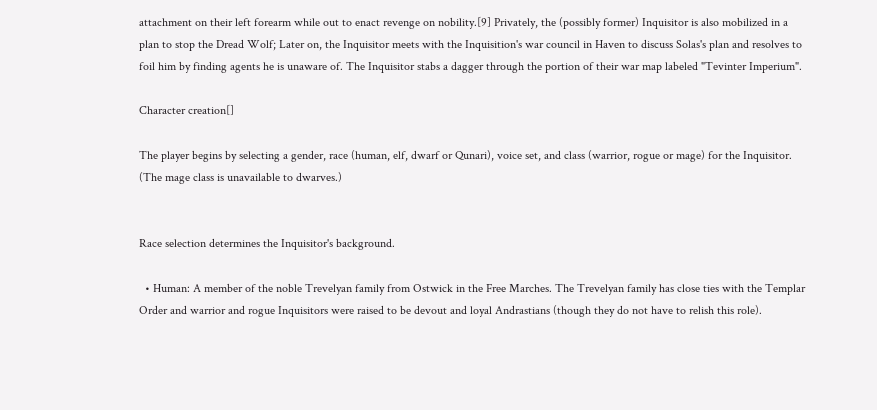attachment on their left forearm while out to enact revenge on nobility.[9] Privately, the (possibly former) Inquisitor is also mobilized in a plan to stop the Dread Wolf; Later on, the Inquisitor meets with the Inquisition's war council in Haven to discuss Solas's plan and resolves to foil him by finding agents he is unaware of. The Inquisitor stabs a dagger through the portion of their war map labeled "Tevinter Imperium".

Character creation[]

The player begins by selecting a gender, race (human, elf, dwarf or Qunari), voice set, and class (warrior, rogue or mage) for the Inquisitor. (The mage class is unavailable to dwarves.)


Race selection determines the Inquisitor's background.

  • Human: A member of the noble Trevelyan family from Ostwick in the Free Marches. The Trevelyan family has close ties with the Templar Order and warrior and rogue Inquisitors were raised to be devout and loyal Andrastians (though they do not have to relish this role).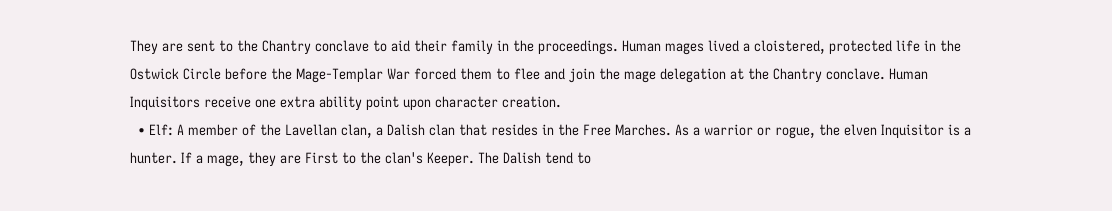They are sent to the Chantry conclave to aid their family in the proceedings. Human mages lived a cloistered, protected life in the Ostwick Circle before the Mage-Templar War forced them to flee and join the mage delegation at the Chantry conclave. Human Inquisitors receive one extra ability point upon character creation.
  • Elf: A member of the Lavellan clan, a Dalish clan that resides in the Free Marches. As a warrior or rogue, the elven Inquisitor is a hunter. If a mage, they are First to the clan's Keeper. The Dalish tend to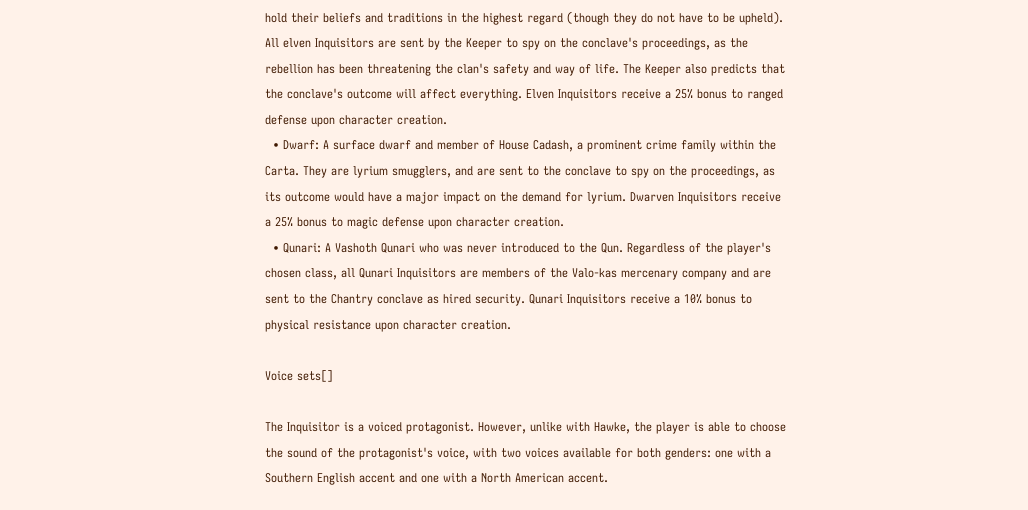hold their beliefs and traditions in the highest regard (though they do not have to be upheld). All elven Inquisitors are sent by the Keeper to spy on the conclave's proceedings, as the rebellion has been threatening the clan's safety and way of life. The Keeper also predicts that the conclave's outcome will affect everything. Elven Inquisitors receive a 25% bonus to ranged defense upon character creation.
  • Dwarf: A surface dwarf and member of House Cadash, a prominent crime family within the Carta. They are lyrium smugglers, and are sent to the conclave to spy on the proceedings, as its outcome would have a major impact on the demand for lyrium. Dwarven Inquisitors receive a 25% bonus to magic defense upon character creation.
  • Qunari: A Vashoth Qunari who was never introduced to the Qun. Regardless of the player's chosen class, all Qunari Inquisitors are members of the Valo-kas mercenary company and are sent to the Chantry conclave as hired security. Qunari Inquisitors receive a 10% bonus to physical resistance upon character creation.

Voice sets[]

The Inquisitor is a voiced protagonist. However, unlike with Hawke, the player is able to choose the sound of the protagonist's voice, with two voices available for both genders: one with a Southern English accent and one with a North American accent.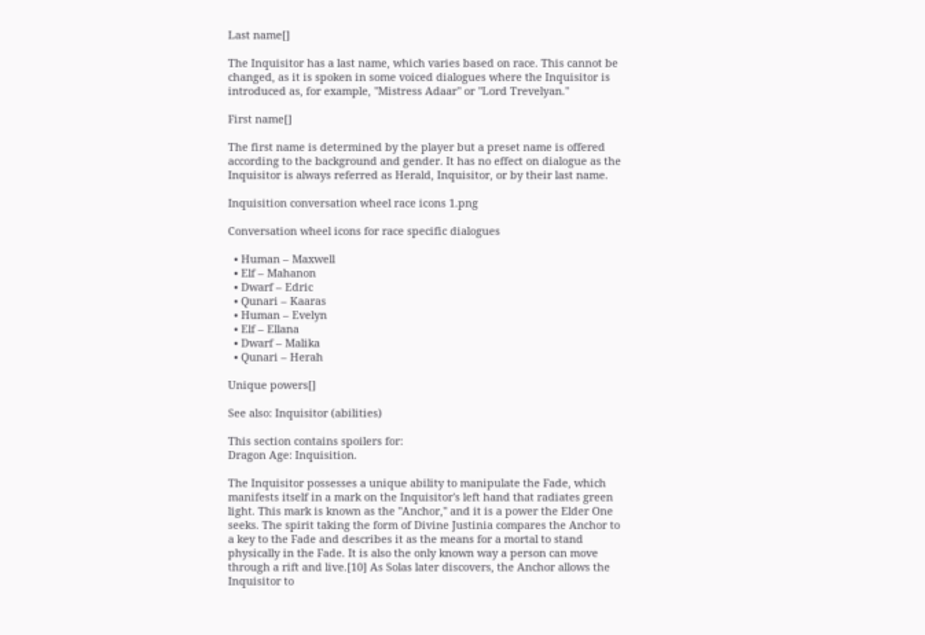Last name[]

The Inquisitor has a last name, which varies based on race. This cannot be changed, as it is spoken in some voiced dialogues where the Inquisitor is introduced as, for example, "Mistress Adaar" or "Lord Trevelyan."

First name[]

The first name is determined by the player but a preset name is offered according to the background and gender. It has no effect on dialogue as the Inquisitor is always referred as Herald, Inquisitor, or by their last name.

Inquisition conversation wheel race icons 1.png

Conversation wheel icons for race specific dialogues

  • Human – Maxwell
  • Elf – Mahanon
  • Dwarf – Edric
  • Qunari – Kaaras
  • Human – Evelyn
  • Elf – Ellana
  • Dwarf – Malika
  • Qunari – Herah

Unique powers[]

See also: Inquisitor (abilities)

This section contains spoilers for:
Dragon Age: Inquisition.

The Inquisitor possesses a unique ability to manipulate the Fade, which manifests itself in a mark on the Inquisitor's left hand that radiates green light. This mark is known as the "Anchor," and it is a power the Elder One seeks. The spirit taking the form of Divine Justinia compares the Anchor to a key to the Fade and describes it as the means for a mortal to stand physically in the Fade. It is also the only known way a person can move through a rift and live.[10] As Solas later discovers, the Anchor allows the Inquisitor to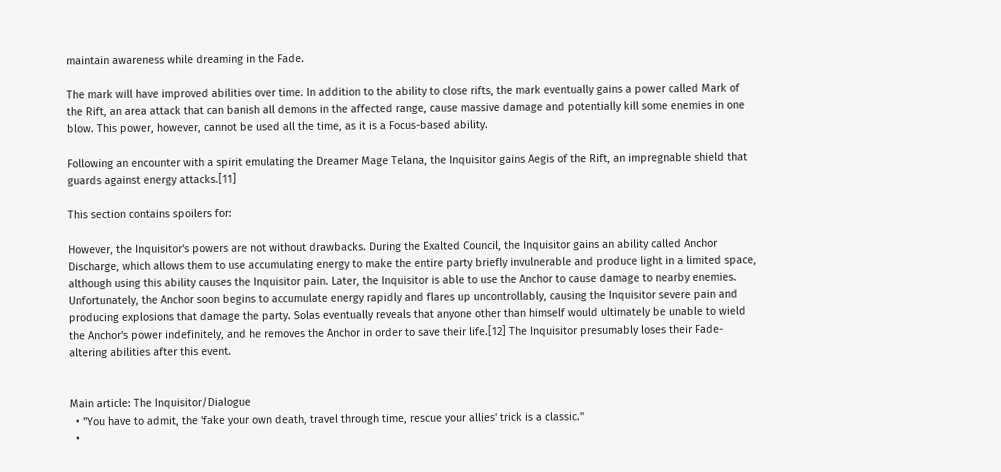maintain awareness while dreaming in the Fade.

The mark will have improved abilities over time. In addition to the ability to close rifts, the mark eventually gains a power called Mark of the Rift, an area attack that can banish all demons in the affected range, cause massive damage and potentially kill some enemies in one blow. This power, however, cannot be used all the time, as it is a Focus-based ability.

Following an encounter with a spirit emulating the Dreamer Mage Telana, the Inquisitor gains Aegis of the Rift, an impregnable shield that guards against energy attacks.[11]

This section contains spoilers for:

However, the Inquisitor's powers are not without drawbacks. During the Exalted Council, the Inquisitor gains an ability called Anchor Discharge, which allows them to use accumulating energy to make the entire party briefly invulnerable and produce light in a limited space, although using this ability causes the Inquisitor pain. Later, the Inquisitor is able to use the Anchor to cause damage to nearby enemies. Unfortunately, the Anchor soon begins to accumulate energy rapidly and flares up uncontrollably, causing the Inquisitor severe pain and producing explosions that damage the party. Solas eventually reveals that anyone other than himself would ultimately be unable to wield the Anchor's power indefinitely, and he removes the Anchor in order to save their life.[12] The Inquisitor presumably loses their Fade-altering abilities after this event.


Main article: The Inquisitor/Dialogue
  • "You have to admit, the 'fake your own death, travel through time, rescue your allies' trick is a classic."
  •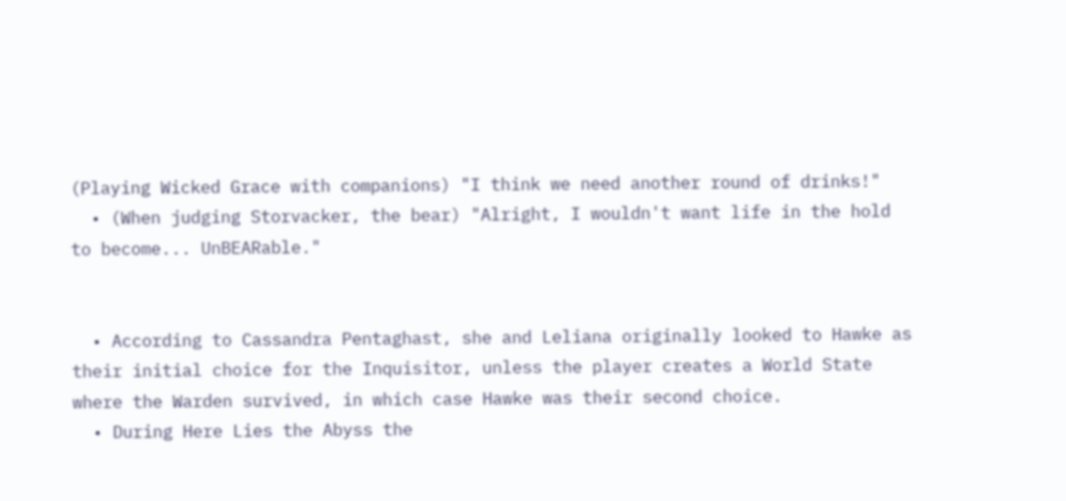(Playing Wicked Grace with companions) "I think we need another round of drinks!"
  • (When judging Storvacker, the bear) "Alright, I wouldn't want life in the hold to become... UnBEARable."


  • According to Cassandra Pentaghast, she and Leliana originally looked to Hawke as their initial choice for the Inquisitor, unless the player creates a World State where the Warden survived, in which case Hawke was their second choice.
  • During Here Lies the Abyss the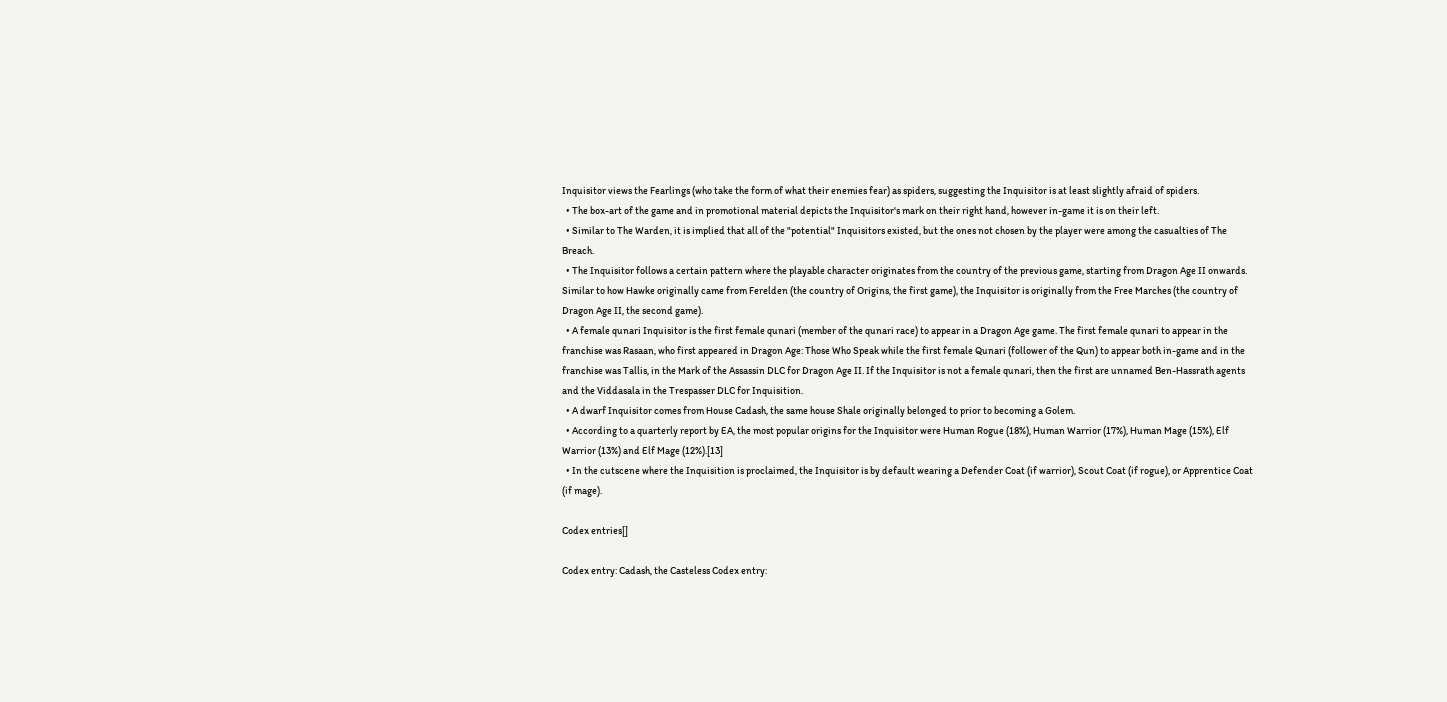Inquisitor views the Fearlings (who take the form of what their enemies fear) as spiders, suggesting the Inquisitor is at least slightly afraid of spiders.
  • The box-art of the game and in promotional material depicts the Inquisitor's mark on their right hand, however in-game it is on their left.
  • Similar to The Warden, it is implied that all of the "potential" Inquisitors existed, but the ones not chosen by the player were among the casualties of The Breach.
  • The Inquisitor follows a certain pattern where the playable character originates from the country of the previous game, starting from Dragon Age II onwards. Similar to how Hawke originally came from Ferelden (the country of Origins, the first game), the Inquisitor is originally from the Free Marches (the country of Dragon Age II, the second game).
  • A female qunari Inquisitor is the first female qunari (member of the qunari race) to appear in a Dragon Age game. The first female qunari to appear in the franchise was Rasaan, who first appeared in Dragon Age: Those Who Speak while the first female Qunari (follower of the Qun) to appear both in-game and in the franchise was Tallis, in the Mark of the Assassin DLC for Dragon Age II. If the Inquisitor is not a female qunari, then the first are unnamed Ben-Hassrath agents and the Viddasala in the Trespasser DLC for Inquisition.
  • A dwarf Inquisitor comes from House Cadash, the same house Shale originally belonged to prior to becoming a Golem.
  • According to a quarterly report by EA, the most popular origins for the Inquisitor were Human Rogue (18%), Human Warrior (17%), Human Mage (15%), Elf Warrior (13%) and Elf Mage (12%).[13]
  • In the cutscene where the Inquisition is proclaimed, the Inquisitor is by default wearing a Defender Coat (if warrior), Scout Coat (if rogue), or Apprentice Coat (if mage).

Codex entries[]

Codex entry: Cadash, the Casteless Codex entry: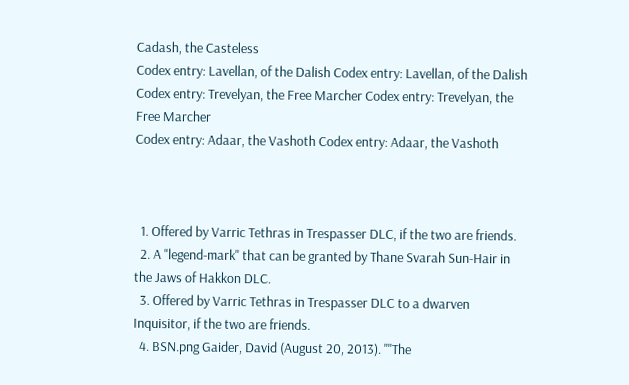Cadash, the Casteless
Codex entry: Lavellan, of the Dalish Codex entry: Lavellan, of the Dalish
Codex entry: Trevelyan, the Free Marcher Codex entry: Trevelyan, the Free Marcher
Codex entry: Adaar, the Vashoth Codex entry: Adaar, the Vashoth



  1. Offered by Varric Tethras in Trespasser DLC, if the two are friends.
  2. A "legend-mark" that can be granted by Thane Svarah Sun-Hair in the Jaws of Hakkon DLC.
  3. Offered by Varric Tethras in Trespasser DLC to a dwarven Inquisitor, if the two are friends.
  4. BSN.png Gaider, David (August 20, 2013). ""The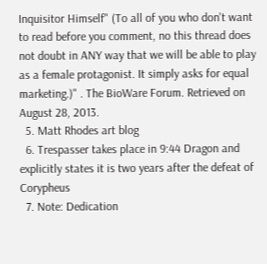Inquisitor Himself" (To all of you who don't want to read before you comment, no this thread does not doubt in ANY way that we will be able to play as a female protagonist. It simply asks for equal marketing.)" . The BioWare Forum. Retrieved on August 28, 2013.
  5. Matt Rhodes art blog
  6. Trespasser takes place in 9:44 Dragon and explicitly states it is two years after the defeat of Corypheus
  7. Note: Dedication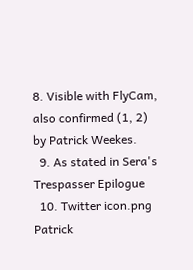8. Visible with FlyCam, also confirmed (1, 2) by Patrick Weekes.
  9. As stated in Sera's Trespasser Epilogue
  10. Twitter icon.png Patrick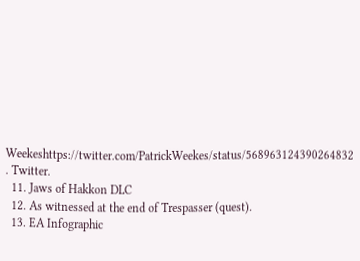Weekeshttps://twitter.com/PatrickWeekes/status/568963124390264832 . Twitter.
  11. Jaws of Hakkon DLC
  12. As witnessed at the end of Trespasser (quest).
  13. EA Infographic